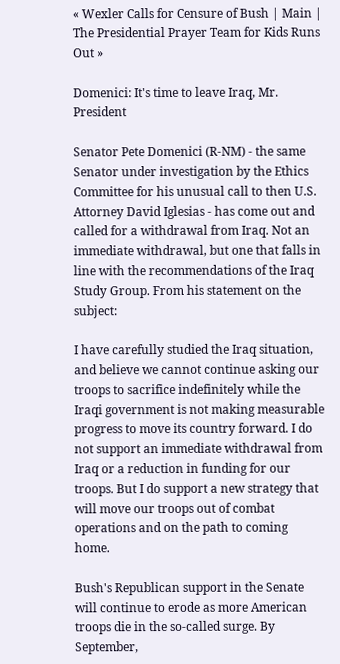« Wexler Calls for Censure of Bush | Main | The Presidential Prayer Team for Kids Runs Out »

Domenici: It's time to leave Iraq, Mr. President

Senator Pete Domenici (R-NM) - the same Senator under investigation by the Ethics Committee for his unusual call to then U.S. Attorney David Iglesias - has come out and called for a withdrawal from Iraq. Not an immediate withdrawal, but one that falls in line with the recommendations of the Iraq Study Group. From his statement on the subject:

I have carefully studied the Iraq situation, and believe we cannot continue asking our troops to sacrifice indefinitely while the Iraqi government is not making measurable progress to move its country forward. I do not support an immediate withdrawal from Iraq or a reduction in funding for our troops. But I do support a new strategy that will move our troops out of combat operations and on the path to coming home.

Bush's Republican support in the Senate will continue to erode as more American troops die in the so-called surge. By September,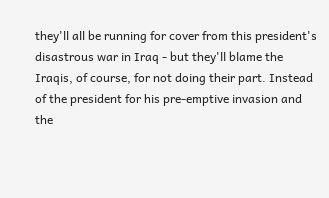they'll all be running for cover from this president's disastrous war in Iraq - but they'll blame the Iraqis, of course, for not doing their part. Instead of the president for his pre-emptive invasion and the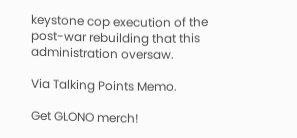keystone cop execution of the post-war rebuilding that this administration oversaw.

Via Talking Points Memo.

Get GLONO merch!